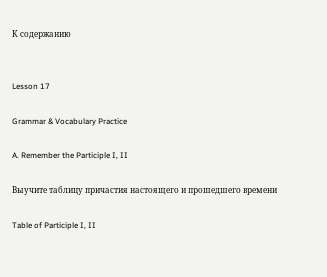К содержанию


Lesson 17

Grammar & Vocabulary Practice

A. Remember the Participle I, II

Выучите таблицу причастия настоящего и прошедшего времени

Table of Participle I, II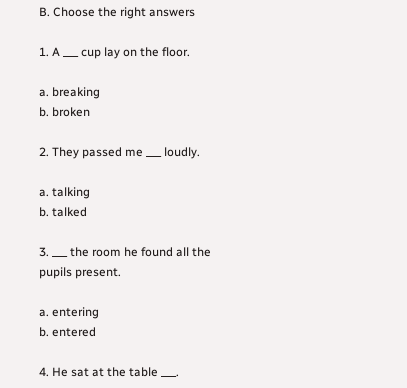B. Choose the right answers

1. A ___ cup lay on the floor.

a. breaking
b. broken

2. They passed me ___ loudly.

a. talking
b. talked

3. ___ the room he found all the pupils present.

a. entering
b. entered

4. He sat at the table ___.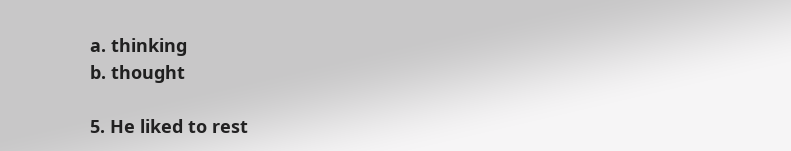a. thinking
b. thought

5. He liked to rest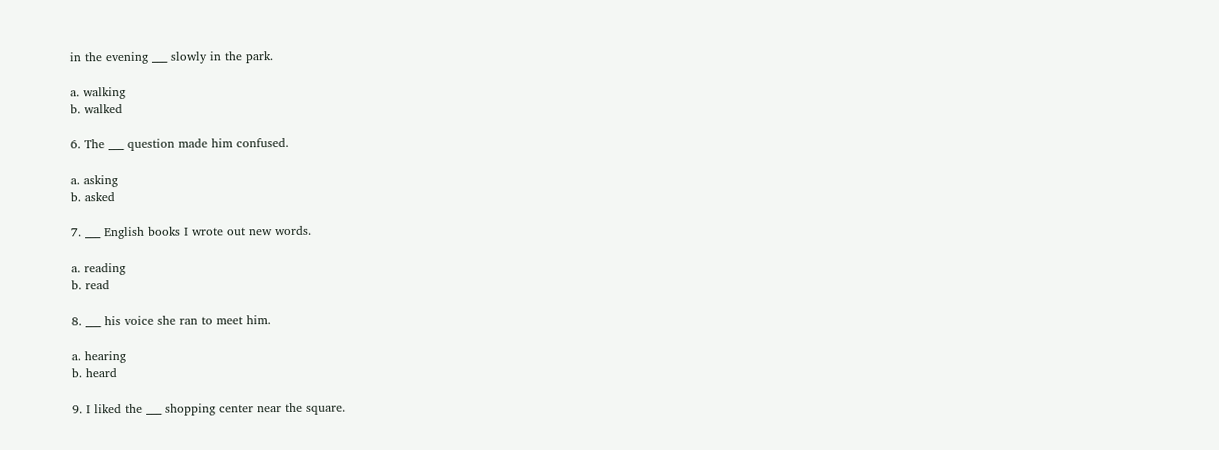in the evening ___ slowly in the park.

a. walking
b. walked

6. The ___ question made him confused.

a. asking
b. asked

7. ___ English books I wrote out new words.

a. reading
b. read

8. ___ his voice she ran to meet him.

a. hearing
b. heard

9. I liked the ___ shopping center near the square.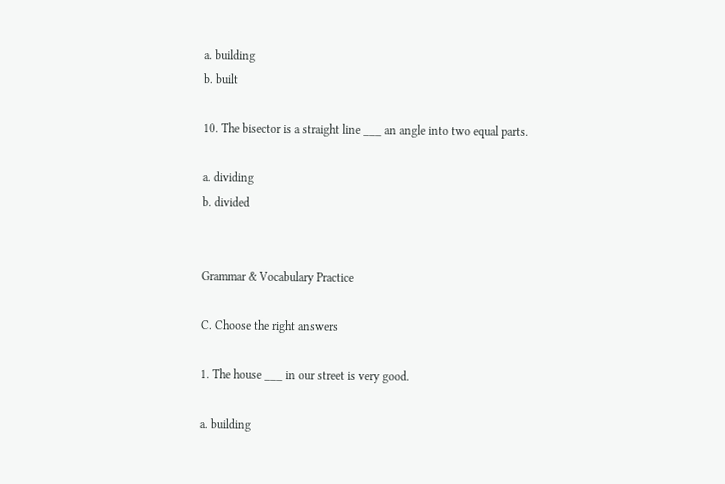a. building
b. built

10. The bisector is a straight line ___ an angle into two equal parts.

a. dividing
b. divided


Grammar & Vocabulary Practice

C. Choose the right answers

1. The house ___ in our street is very good.

a. building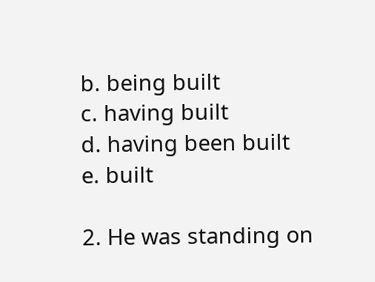b. being built
c. having built
d. having been built
e. built

2. He was standing on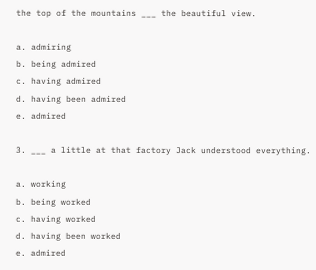the top of the mountains ___ the beautiful view.

a. admiring
b. being admired
c. having admired
d. having been admired
e. admired

3. ___ a little at that factory Jack understood everything.

a. working
b. being worked
c. having worked
d. having been worked
e. admired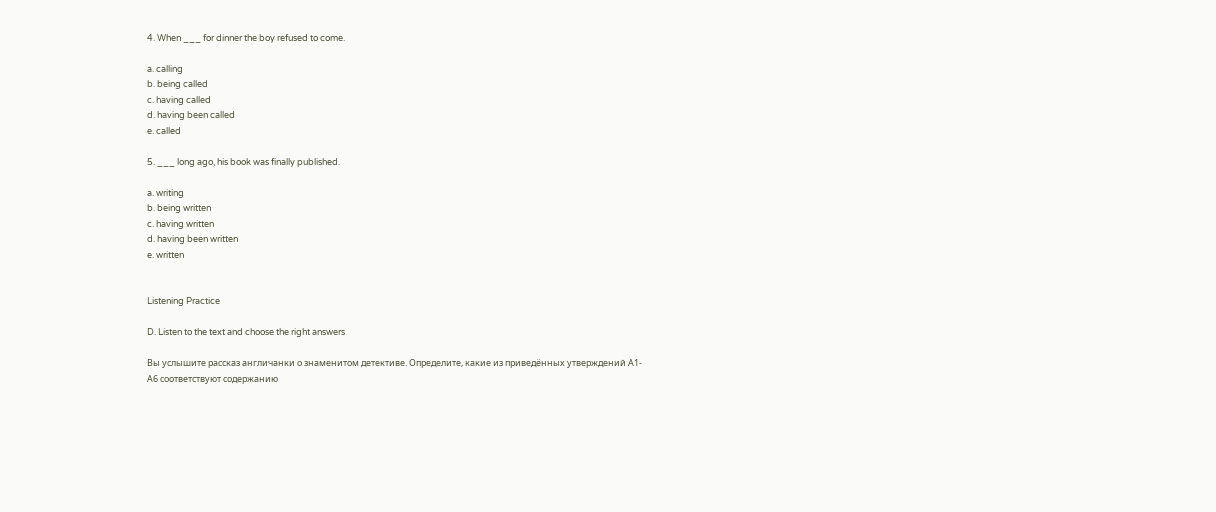4. When ___ for dinner the boy refused to come.

a. calling
b. being called
c. having called
d. having been called
e. called

5. ___ long ago, his book was finally published.

a. writing
b. being written
c. having written
d. having been written
e. written


Listening Practice

D. Listen to the text and choose the right answers

Вы услышите рассказ англичанки о знаменитом детективе. Определите, какие из приведённых утверждений А1-А6 соответствуют содержанию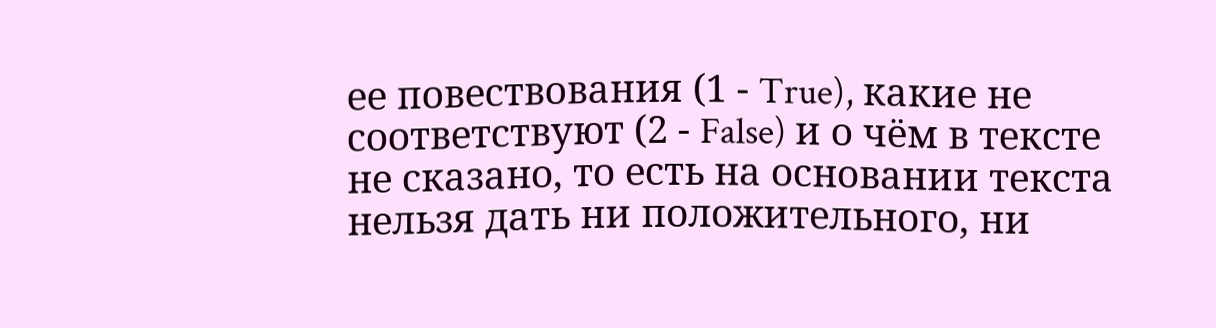ее повествования (1 - True), какие не соответствуют (2 - False) и о чём в тексте не сказано, то есть на основании текста нельзя дать ни положительного, ни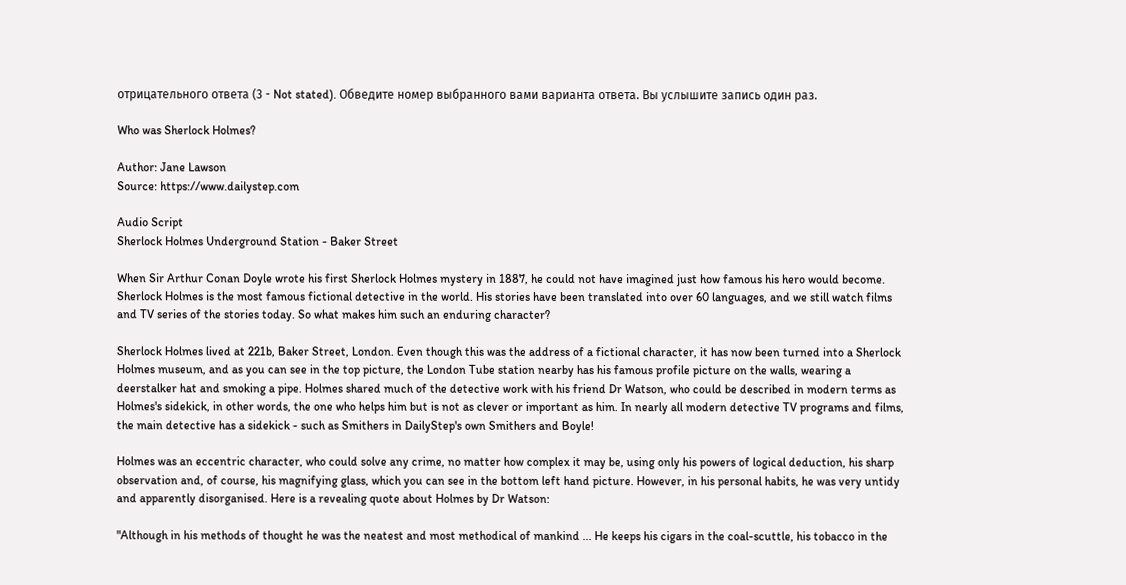отрицательного ответа (3 - Not stated). Обведите номер выбранного вами варианта ответа. Вы услышите запись один раз.

Who was Sherlock Holmes?

Author: Jane Lawson
Source: https://www.dailystep.com

Audio Script
Sherlock Holmes Underground Station - Baker Street

When Sir Arthur Conan Doyle wrote his first Sherlock Holmes mystery in 1887, he could not have imagined just how famous his hero would become. Sherlock Holmes is the most famous fictional detective in the world. His stories have been translated into over 60 languages, and we still watch films and TV series of the stories today. So what makes him such an enduring character?

Sherlock Holmes lived at 221b, Baker Street, London. Even though this was the address of a fictional character, it has now been turned into a Sherlock Holmes museum, and as you can see in the top picture, the London Tube station nearby has his famous profile picture on the walls, wearing a deerstalker hat and smoking a pipe. Holmes shared much of the detective work with his friend Dr Watson, who could be described in modern terms as Holmes's sidekick, in other words, the one who helps him but is not as clever or important as him. In nearly all modern detective TV programs and films, the main detective has a sidekick - such as Smithers in DailyStep's own Smithers and Boyle!

Holmes was an eccentric character, who could solve any crime, no matter how complex it may be, using only his powers of logical deduction, his sharp observation and, of course, his magnifying glass, which you can see in the bottom left hand picture. However, in his personal habits, he was very untidy and apparently disorganised. Here is a revealing quote about Holmes by Dr Watson:

"Although in his methods of thought he was the neatest and most methodical of mankind ... He keeps his cigars in the coal-scuttle, his tobacco in the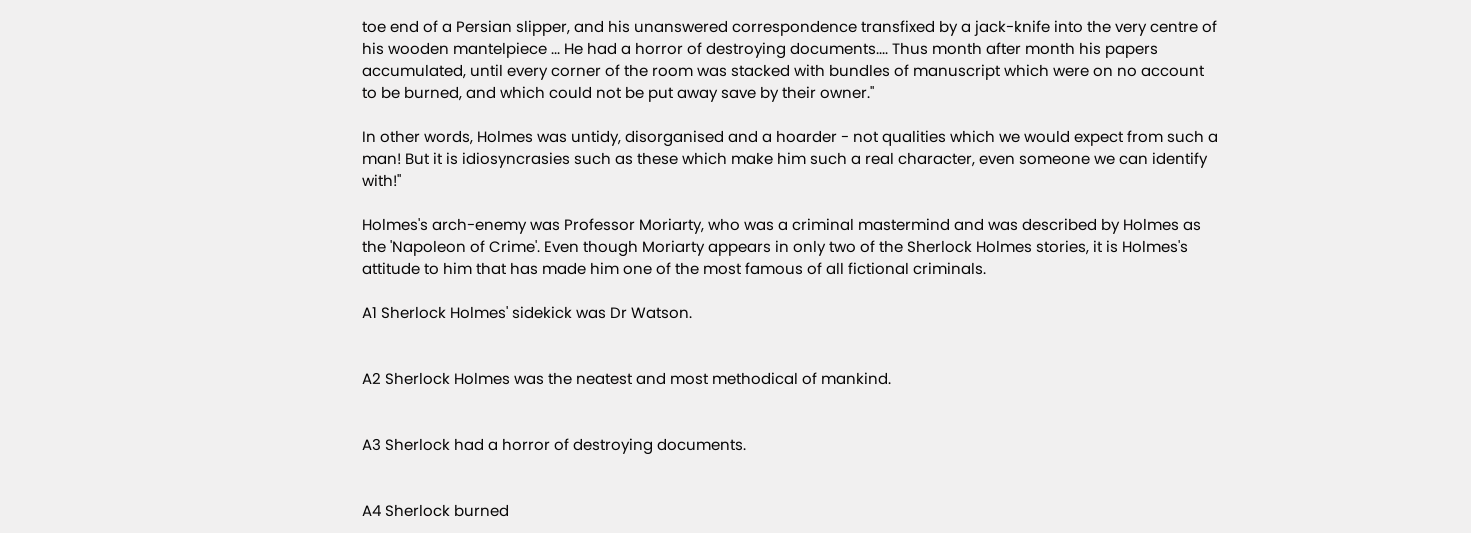toe end of a Persian slipper, and his unanswered correspondence transfixed by a jack-knife into the very centre of his wooden mantelpiece ... He had a horror of destroying documents.... Thus month after month his papers accumulated, until every corner of the room was stacked with bundles of manuscript which were on no account to be burned, and which could not be put away save by their owner."

In other words, Holmes was untidy, disorganised and a hoarder - not qualities which we would expect from such a man! But it is idiosyncrasies such as these which make him such a real character, even someone we can identify with!"

Holmes's arch-enemy was Professor Moriarty, who was a criminal mastermind and was described by Holmes as the 'Napoleon of Crime'. Even though Moriarty appears in only two of the Sherlock Holmes stories, it is Holmes's attitude to him that has made him one of the most famous of all fictional criminals.

A1 Sherlock Holmes' sidekick was Dr Watson.


A2 Sherlock Holmes was the neatest and most methodical of mankind.


A3 Sherlock had a horror of destroying documents.


A4 Sherlock burned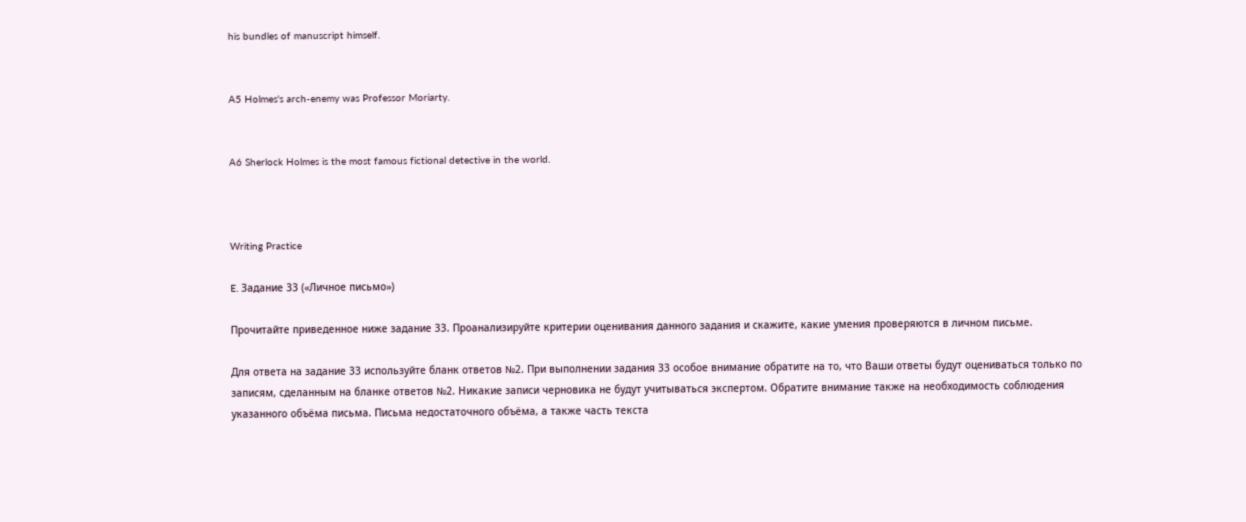his bundles of manuscript himself.


A5 Holmes's arch-enemy was Professor Moriarty.


A6 Sherlock Holmes is the most famous fictional detective in the world.



Writing Practice

E. Задание 33 («Личное письмо»)

Прочитайте приведенное ниже задание 33. Проанализируйте критерии оценивания данного задания и скажите, какие умения проверяются в личном письме.

Для ответа на задание 33 используйте бланк ответов №2. При выполнении задания 33 особое внимание обратите на то, что Ваши ответы будут оцениваться только по записям, сделанным на бланке ответов №2. Никакие записи черновика не будут учитываться экспертом. Обратите внимание также на необходимость соблюдения указанного объёма письма. Письма недостаточного объёма, а также часть текста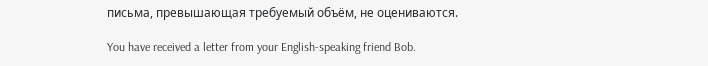письма, превышающая требуемый объём, не оцениваются.

You have received a letter from your English-speaking friend Bob.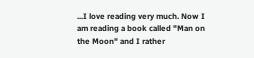...I love reading very much. Now I am reading a book called "Man on the Moon" and I rather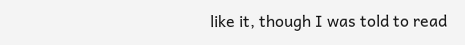like it, though I was told to read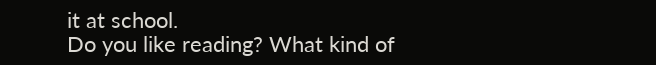it at school.
Do you like reading? What kind of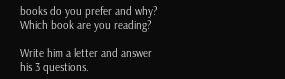books do you prefer and why? Which book are you reading?

Write him a letter and answer his 3 questions.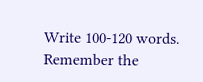Write 100-120 words. Remember the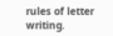rules of letter writing.